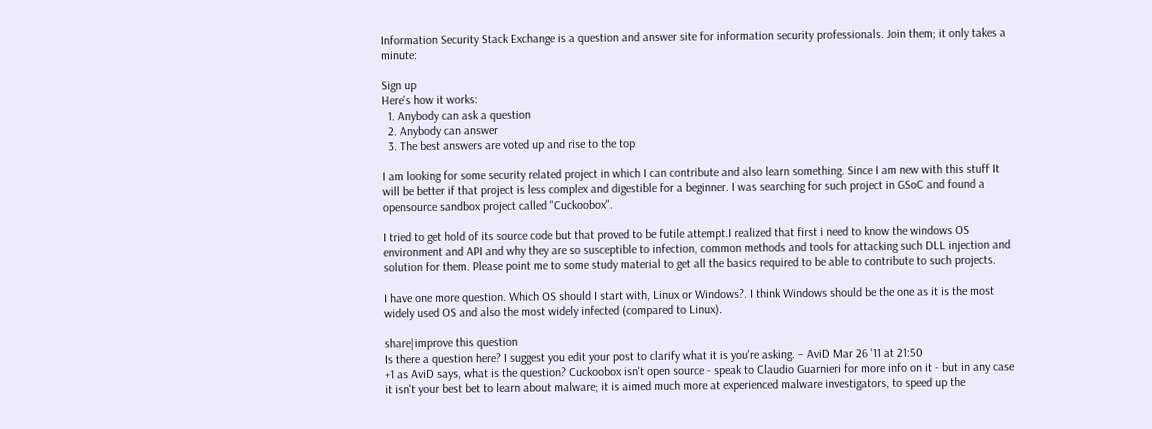Information Security Stack Exchange is a question and answer site for information security professionals. Join them; it only takes a minute:

Sign up
Here's how it works:
  1. Anybody can ask a question
  2. Anybody can answer
  3. The best answers are voted up and rise to the top

I am looking for some security related project in which I can contribute and also learn something. Since I am new with this stuff It will be better if that project is less complex and digestible for a beginner. I was searching for such project in GSoC and found a opensource sandbox project called "Cuckoobox".

I tried to get hold of its source code but that proved to be futile attempt.I realized that first i need to know the windows OS environment and API and why they are so susceptible to infection, common methods and tools for attacking such DLL injection and solution for them. Please point me to some study material to get all the basics required to be able to contribute to such projects.

I have one more question. Which OS should I start with, Linux or Windows?. I think Windows should be the one as it is the most widely used OS and also the most widely infected (compared to Linux).

share|improve this question
Is there a question here? I suggest you edit your post to clarify what it is you're asking. – AviD Mar 26 '11 at 21:50
+1 as AviD says, what is the question? Cuckoobox isn't open source - speak to Claudio Guarnieri for more info on it - but in any case it isn't your best bet to learn about malware; it is aimed much more at experienced malware investigators, to speed up the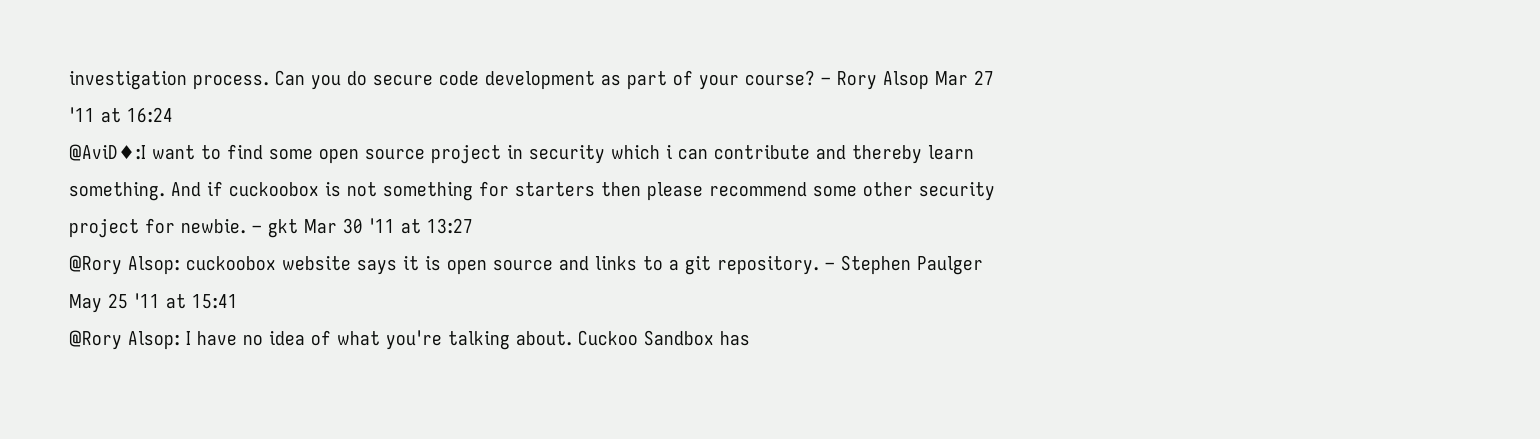investigation process. Can you do secure code development as part of your course? – Rory Alsop Mar 27 '11 at 16:24
@AviD♦:I want to find some open source project in security which i can contribute and thereby learn something. And if cuckoobox is not something for starters then please recommend some other security project for newbie. – gkt Mar 30 '11 at 13:27
@Rory Alsop: cuckoobox website says it is open source and links to a git repository. – Stephen Paulger May 25 '11 at 15:41
@Rory Alsop: I have no idea of what you're talking about. Cuckoo Sandbox has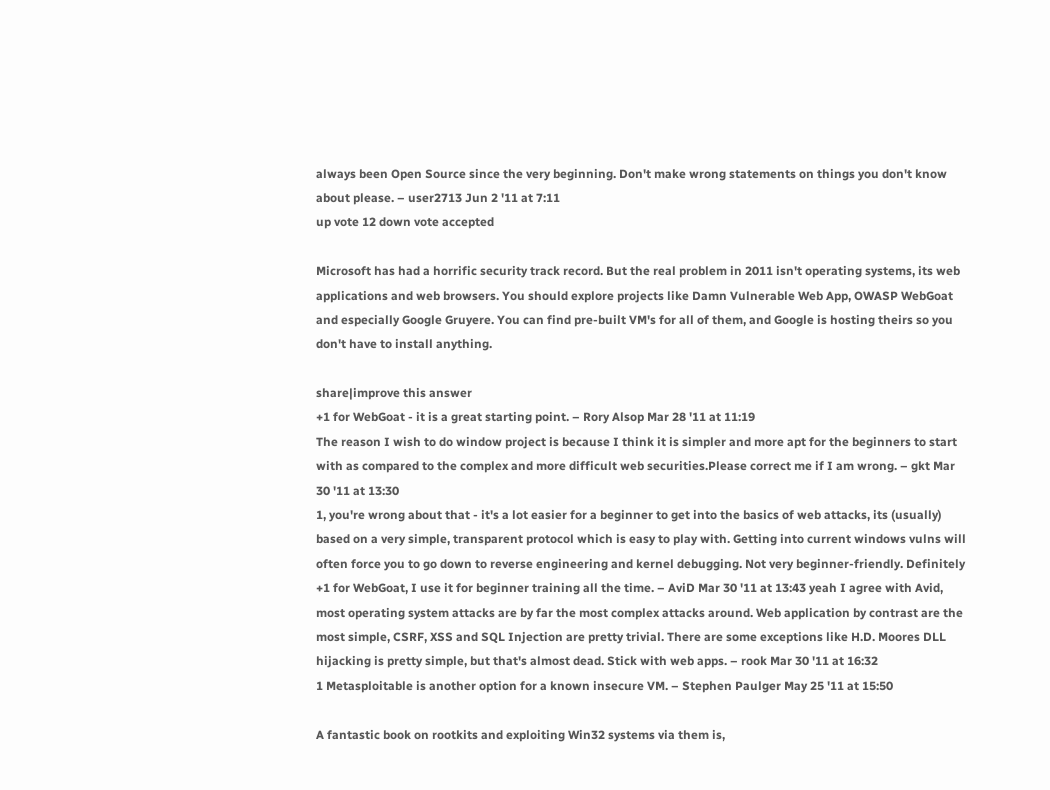always been Open Source since the very beginning. Don't make wrong statements on things you don't know about please. – user2713 Jun 2 '11 at 7:11
up vote 12 down vote accepted

Microsoft has had a horrific security track record. But the real problem in 2011 isn't operating systems, its web applications and web browsers. You should explore projects like Damn Vulnerable Web App, OWASP WebGoat and especially Google Gruyere. You can find pre-built VM's for all of them, and Google is hosting theirs so you don't have to install anything.

share|improve this answer
+1 for WebGoat - it is a great starting point. – Rory Alsop Mar 28 '11 at 11:19
The reason I wish to do window project is because I think it is simpler and more apt for the beginners to start with as compared to the complex and more difficult web securities.Please correct me if I am wrong. – gkt Mar 30 '11 at 13:30
1, you're wrong about that - it's a lot easier for a beginner to get into the basics of web attacks, its (usually) based on a very simple, transparent protocol which is easy to play with. Getting into current windows vulns will often force you to go down to reverse engineering and kernel debugging. Not very beginner-friendly. Definitely +1 for WebGoat, I use it for beginner training all the time. – AviD Mar 30 '11 at 13:43 yeah I agree with Avid, most operating system attacks are by far the most complex attacks around. Web application by contrast are the most simple, CSRF, XSS and SQL Injection are pretty trivial. There are some exceptions like H.D. Moores DLL hijacking is pretty simple, but that's almost dead. Stick with web apps. – rook Mar 30 '11 at 16:32
1 Metasploitable is another option for a known insecure VM. – Stephen Paulger May 25 '11 at 15:50

A fantastic book on rootkits and exploiting Win32 systems via them is,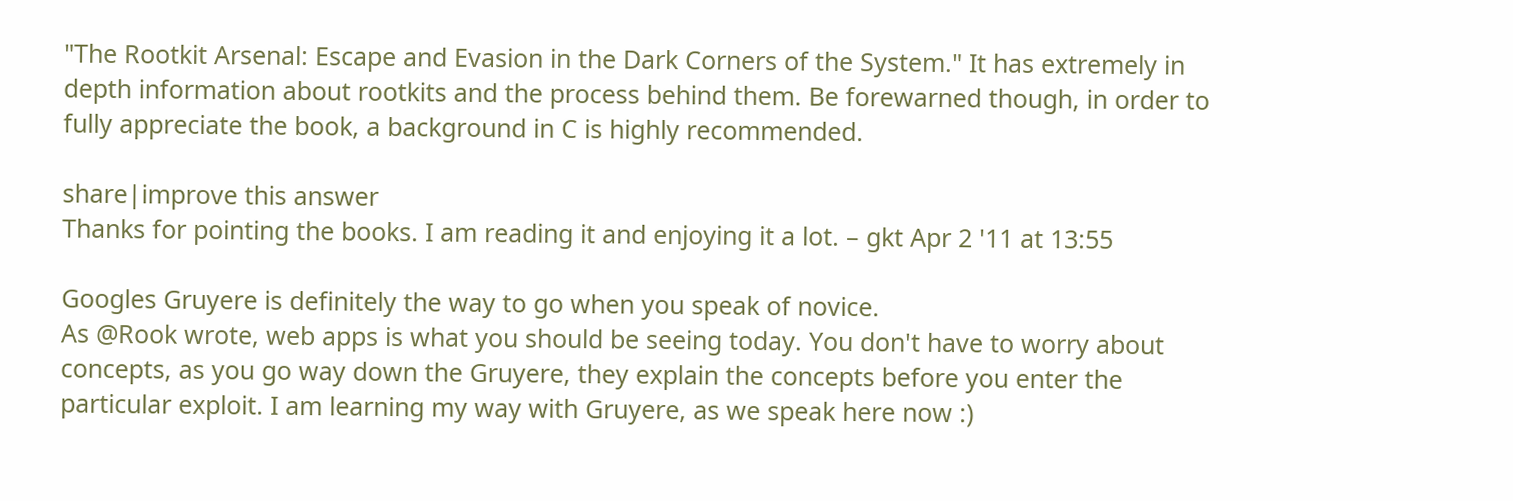"The Rootkit Arsenal: Escape and Evasion in the Dark Corners of the System." It has extremely in depth information about rootkits and the process behind them. Be forewarned though, in order to fully appreciate the book, a background in C is highly recommended.

share|improve this answer
Thanks for pointing the books. I am reading it and enjoying it a lot. – gkt Apr 2 '11 at 13:55

Googles Gruyere is definitely the way to go when you speak of novice.
As @Rook wrote, web apps is what you should be seeing today. You don't have to worry about concepts, as you go way down the Gruyere, they explain the concepts before you enter the particular exploit. I am learning my way with Gruyere, as we speak here now :)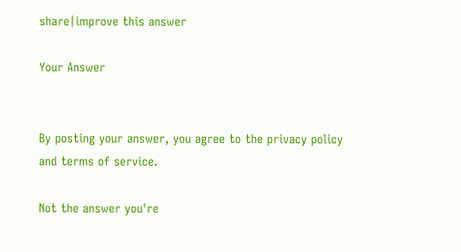share|improve this answer

Your Answer


By posting your answer, you agree to the privacy policy and terms of service.

Not the answer you're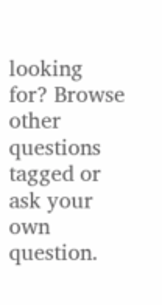looking for? Browse other questions tagged or ask your own question.